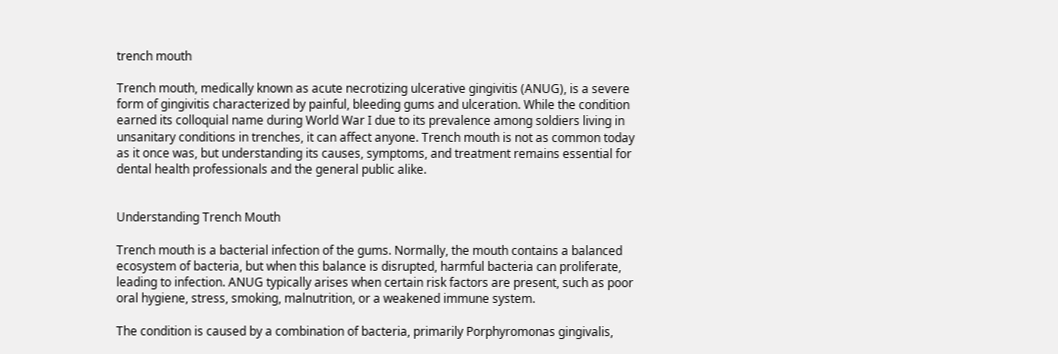trench mouth

Trench mouth, medically known as acute necrotizing ulcerative gingivitis (ANUG), is a severe form of gingivitis characterized by painful, bleeding gums and ulceration. While the condition earned its colloquial name during World War I due to its prevalence among soldiers living in unsanitary conditions in trenches, it can affect anyone. Trench mouth is not as common today as it once was, but understanding its causes, symptoms, and treatment remains essential for dental health professionals and the general public alike.


Understanding Trench Mouth

Trench mouth is a bacterial infection of the gums. Normally, the mouth contains a balanced ecosystem of bacteria, but when this balance is disrupted, harmful bacteria can proliferate, leading to infection. ANUG typically arises when certain risk factors are present, such as poor oral hygiene, stress, smoking, malnutrition, or a weakened immune system.

The condition is caused by a combination of bacteria, primarily Porphyromonas gingivalis,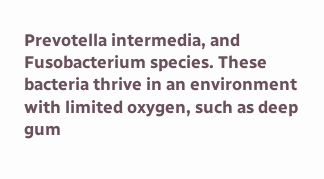Prevotella intermedia, and Fusobacterium species. These bacteria thrive in an environment with limited oxygen, such as deep gum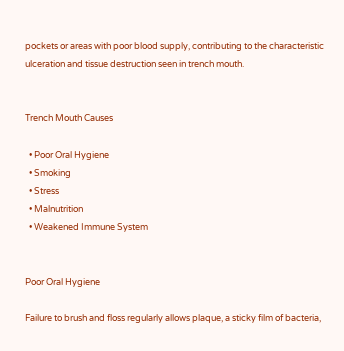pockets or areas with poor blood supply, contributing to the characteristic ulceration and tissue destruction seen in trench mouth.


Trench Mouth Causes

  • Poor Oral Hygiene
  • Smoking
  • Stress
  • Malnutrition
  • Weakened Immune System


Poor Oral Hygiene

Failure to brush and floss regularly allows plaque, a sticky film of bacteria,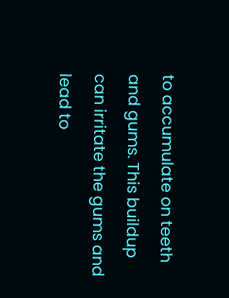to accumulate on teeth and gums. This buildup can irritate the gums and lead to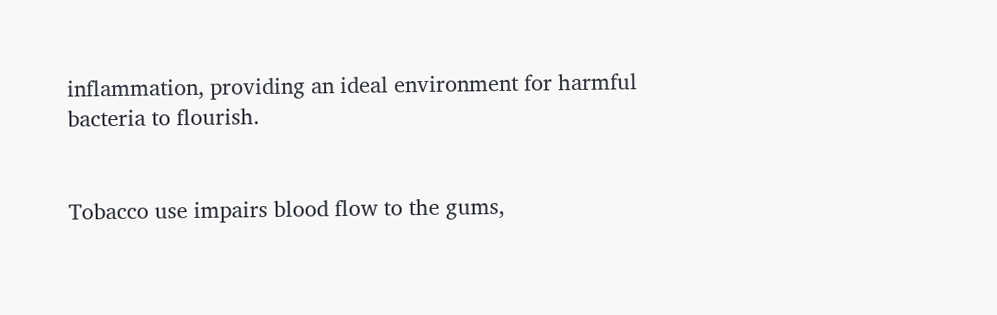inflammation, providing an ideal environment for harmful bacteria to flourish.


Tobacco use impairs blood flow to the gums,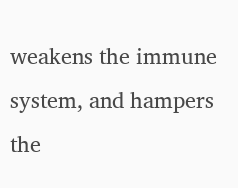weakens the immune system, and hampers the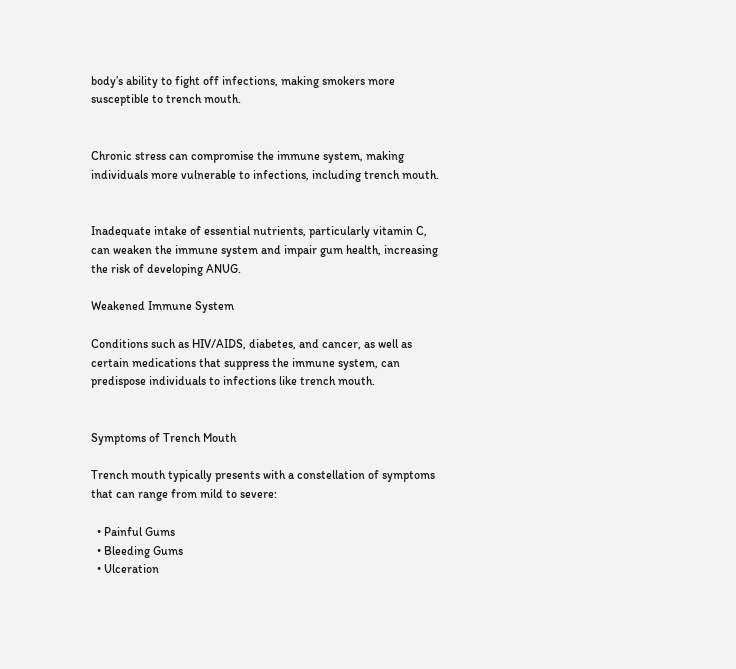body’s ability to fight off infections, making smokers more susceptible to trench mouth.


Chronic stress can compromise the immune system, making individuals more vulnerable to infections, including trench mouth.


Inadequate intake of essential nutrients, particularly vitamin C, can weaken the immune system and impair gum health, increasing the risk of developing ANUG.

Weakened Immune System

Conditions such as HIV/AIDS, diabetes, and cancer, as well as certain medications that suppress the immune system, can predispose individuals to infections like trench mouth.


Symptoms of Trench Mouth

Trench mouth typically presents with a constellation of symptoms that can range from mild to severe:

  • Painful Gums
  • Bleeding Gums
  • Ulceration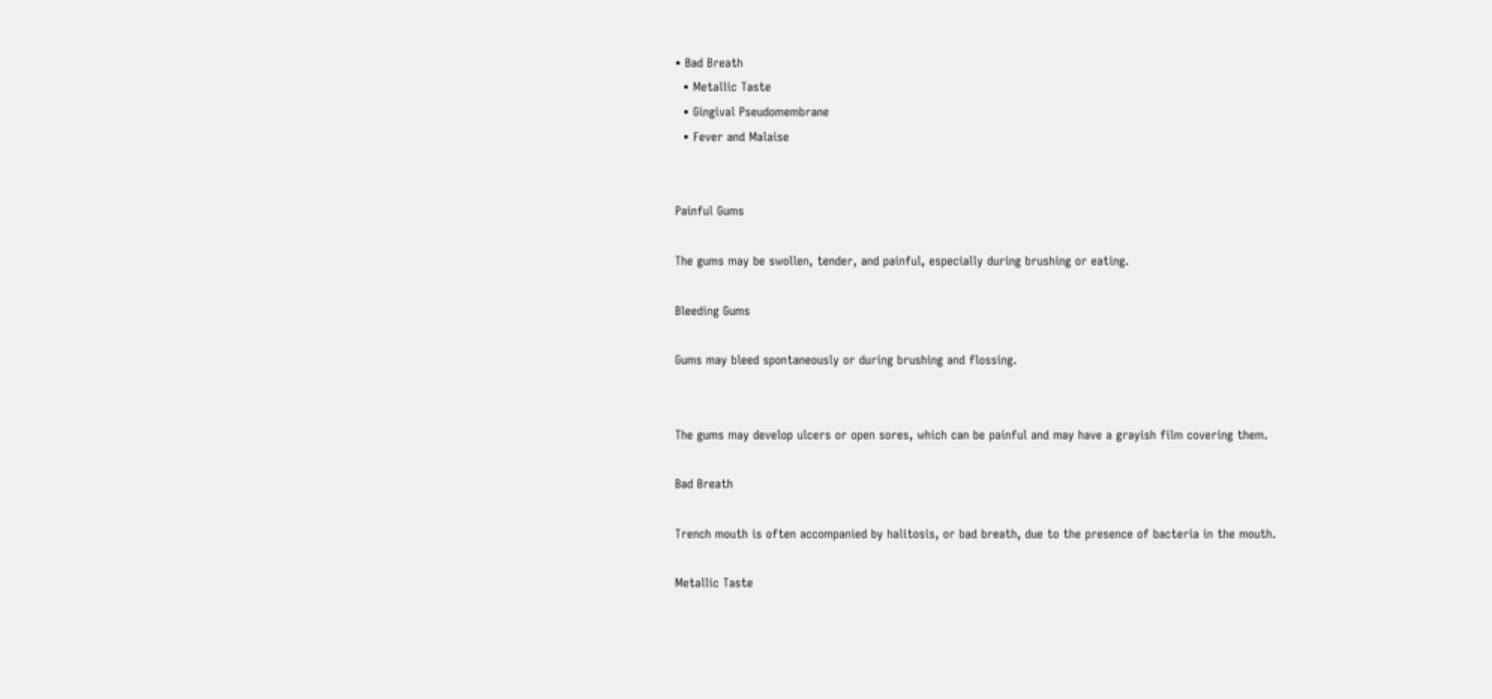• Bad Breath
  • Metallic Taste
  • Gingival Pseudomembrane
  • Fever and Malaise


Painful Gums

The gums may be swollen, tender, and painful, especially during brushing or eating.

Bleeding Gums

Gums may bleed spontaneously or during brushing and flossing.


The gums may develop ulcers or open sores, which can be painful and may have a grayish film covering them.

Bad Breath

Trench mouth is often accompanied by halitosis, or bad breath, due to the presence of bacteria in the mouth.

Metallic Taste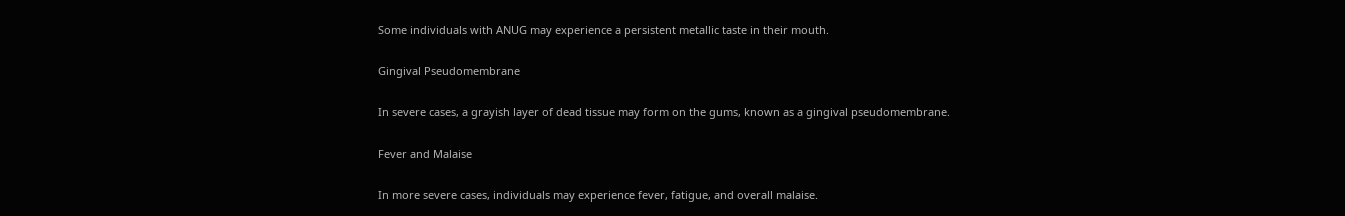Some individuals with ANUG may experience a persistent metallic taste in their mouth.

Gingival Pseudomembrane

In severe cases, a grayish layer of dead tissue may form on the gums, known as a gingival pseudomembrane.

Fever and Malaise

In more severe cases, individuals may experience fever, fatigue, and overall malaise.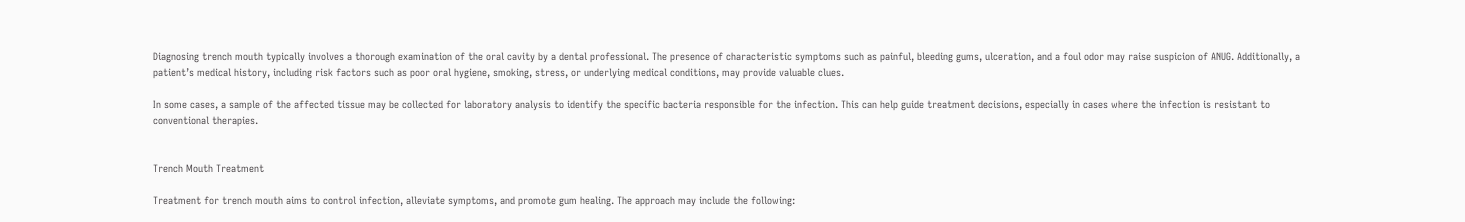Diagnosing trench mouth typically involves a thorough examination of the oral cavity by a dental professional. The presence of characteristic symptoms such as painful, bleeding gums, ulceration, and a foul odor may raise suspicion of ANUG. Additionally, a patient’s medical history, including risk factors such as poor oral hygiene, smoking, stress, or underlying medical conditions, may provide valuable clues.

In some cases, a sample of the affected tissue may be collected for laboratory analysis to identify the specific bacteria responsible for the infection. This can help guide treatment decisions, especially in cases where the infection is resistant to conventional therapies.


Trench Mouth Treatment

Treatment for trench mouth aims to control infection, alleviate symptoms, and promote gum healing. The approach may include the following: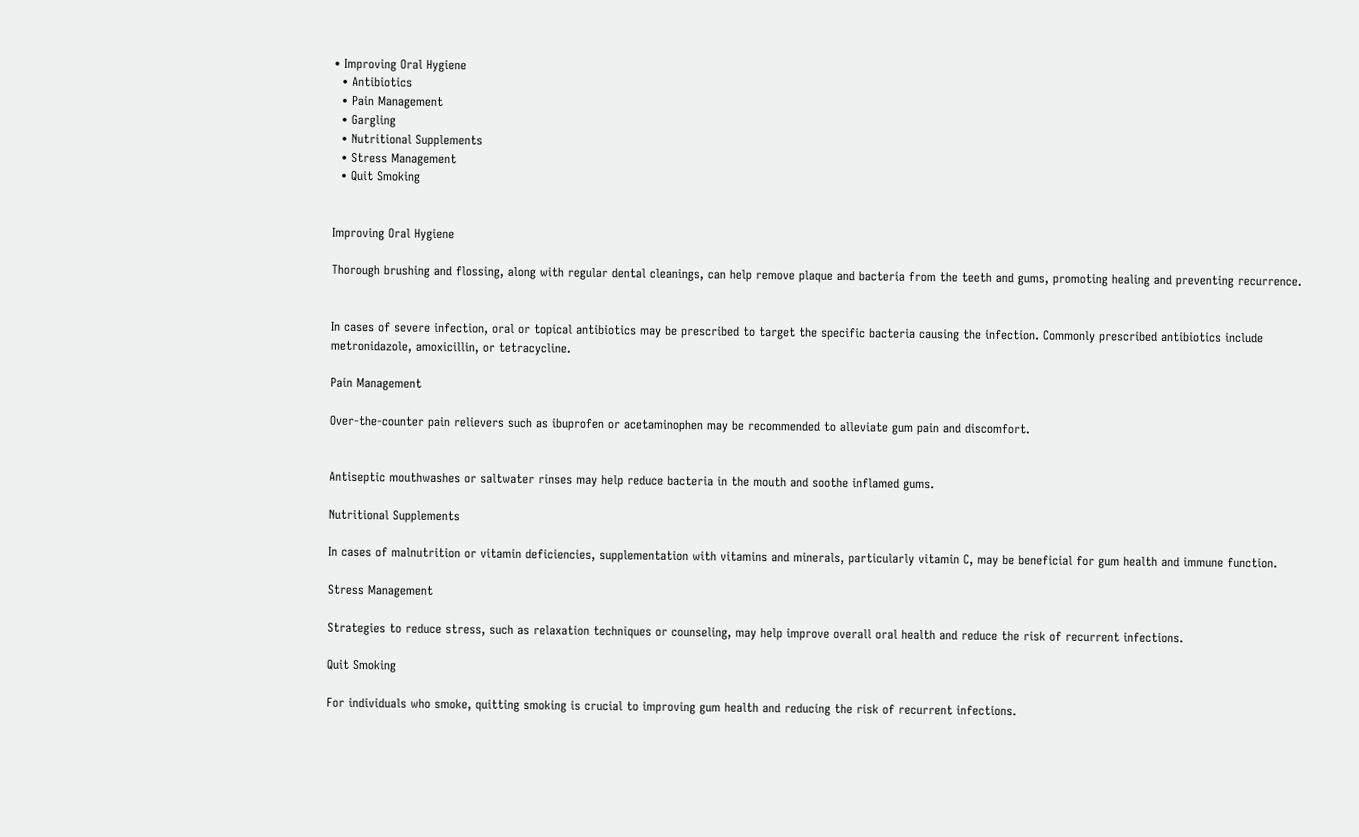• Improving Oral Hygiene
  • Antibiotics
  • Pain Management
  • Gargling
  • Nutritional Supplements
  • Stress Management
  • Quit Smoking


Improving Oral Hygiene

Thorough brushing and flossing, along with regular dental cleanings, can help remove plaque and bacteria from the teeth and gums, promoting healing and preventing recurrence.


In cases of severe infection, oral or topical antibiotics may be prescribed to target the specific bacteria causing the infection. Commonly prescribed antibiotics include metronidazole, amoxicillin, or tetracycline.

Pain Management

Over-the-counter pain relievers such as ibuprofen or acetaminophen may be recommended to alleviate gum pain and discomfort.


Antiseptic mouthwashes or saltwater rinses may help reduce bacteria in the mouth and soothe inflamed gums.

Nutritional Supplements

In cases of malnutrition or vitamin deficiencies, supplementation with vitamins and minerals, particularly vitamin C, may be beneficial for gum health and immune function.

Stress Management

Strategies to reduce stress, such as relaxation techniques or counseling, may help improve overall oral health and reduce the risk of recurrent infections.

Quit Smoking

For individuals who smoke, quitting smoking is crucial to improving gum health and reducing the risk of recurrent infections.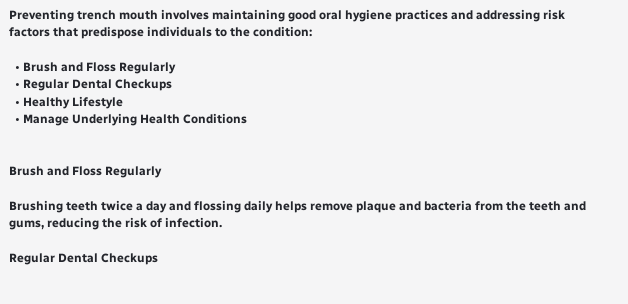Preventing trench mouth involves maintaining good oral hygiene practices and addressing risk factors that predispose individuals to the condition:

  • Brush and Floss Regularly
  • Regular Dental Checkups
  • Healthy Lifestyle
  • Manage Underlying Health Conditions


Brush and Floss Regularly

Brushing teeth twice a day and flossing daily helps remove plaque and bacteria from the teeth and gums, reducing the risk of infection.

Regular Dental Checkups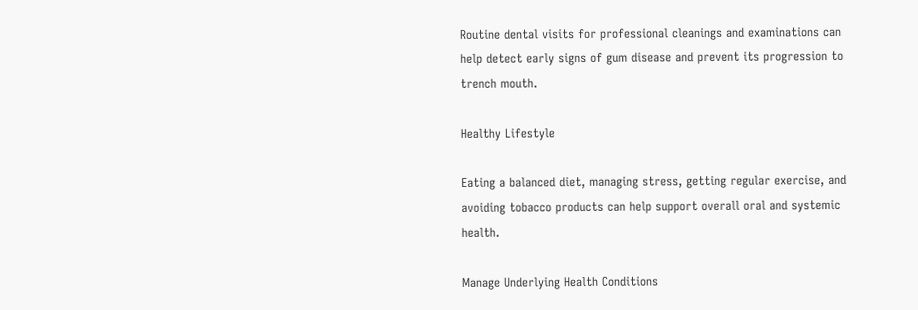Routine dental visits for professional cleanings and examinations can help detect early signs of gum disease and prevent its progression to trench mouth.

Healthy Lifestyle

Eating a balanced diet, managing stress, getting regular exercise, and avoiding tobacco products can help support overall oral and systemic health.

Manage Underlying Health Conditions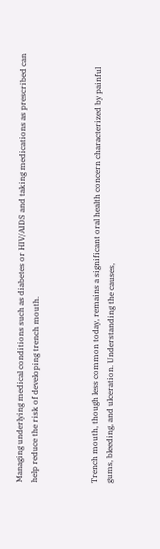Managing underlying medical conditions such as diabetes or HIV/AIDS and taking medications as prescribed can help reduce the risk of developing trench mouth.



Trench mouth, though less common today, remains a significant oral health concern characterized by painful gums, bleeding, and ulceration. Understanding the causes,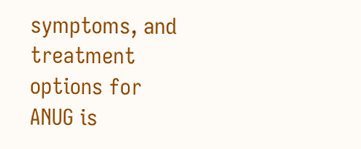symptoms, and treatment options for ANUG is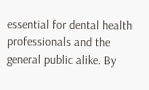essential for dental health professionals and the general public alike. By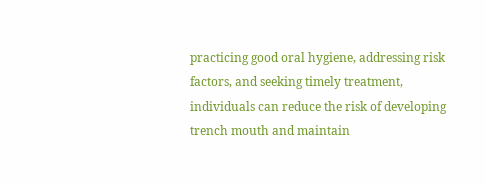practicing good oral hygiene, addressing risk factors, and seeking timely treatment, individuals can reduce the risk of developing trench mouth and maintain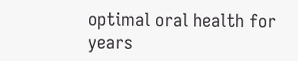optimal oral health for years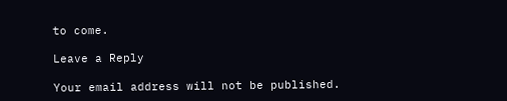to come.

Leave a Reply

Your email address will not be published.